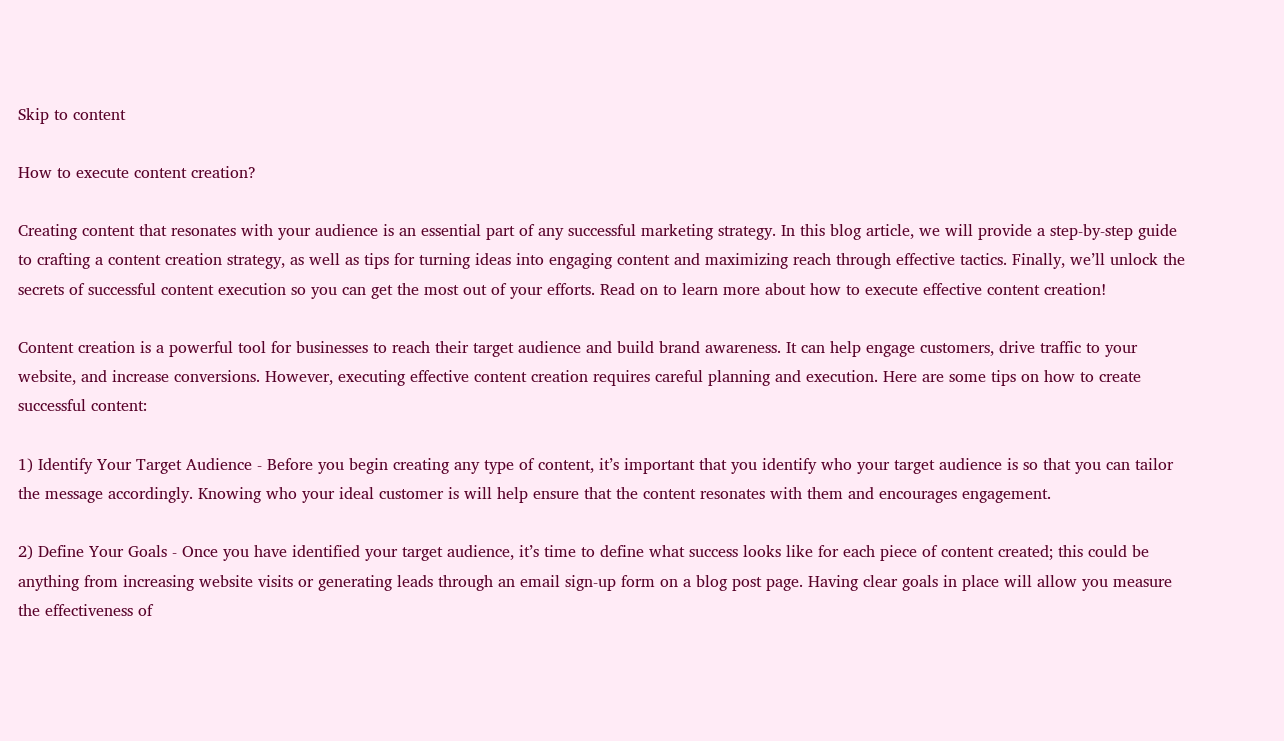Skip to content

How to execute content creation?

Creating content that resonates with your audience is an essential part of any successful marketing strategy. In this blog article, we will provide a step-by-step guide to crafting a content creation strategy, as well as tips for turning ideas into engaging content and maximizing reach through effective tactics. Finally, we’ll unlock the secrets of successful content execution so you can get the most out of your efforts. Read on to learn more about how to execute effective content creation!

Content creation is a powerful tool for businesses to reach their target audience and build brand awareness. It can help engage customers, drive traffic to your website, and increase conversions. However, executing effective content creation requires careful planning and execution. Here are some tips on how to create successful content:

1) Identify Your Target Audience - Before you begin creating any type of content, it’s important that you identify who your target audience is so that you can tailor the message accordingly. Knowing who your ideal customer is will help ensure that the content resonates with them and encourages engagement.

2) Define Your Goals - Once you have identified your target audience, it’s time to define what success looks like for each piece of content created; this could be anything from increasing website visits or generating leads through an email sign-up form on a blog post page. Having clear goals in place will allow you measure the effectiveness of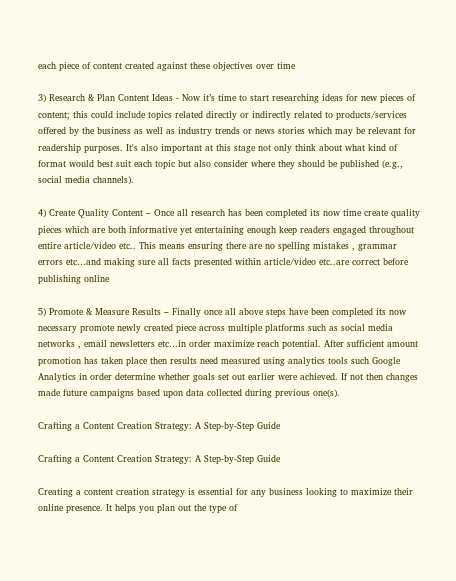each piece of content created against these objectives over time

3) Research & Plan Content Ideas - Now it’s time to start researching ideas for new pieces of content; this could include topics related directly or indirectly related to products/services offered by the business as well as industry trends or news stories which may be relevant for readership purposes. It's also important at this stage not only think about what kind of format would best suit each topic but also consider where they should be published (e.g., social media channels).

4) Create Quality Content – Once all research has been completed its now time create quality pieces which are both informative yet entertaining enough keep readers engaged throughout entire article/video etc.. This means ensuring there are no spelling mistakes , grammar errors etc…and making sure all facts presented within article/video etc..are correct before publishing online

5) Promote & Measure Results – Finally once all above steps have been completed its now necessary promote newly created piece across multiple platforms such as social media networks , email newsletters etc…in order maximize reach potential. After sufficient amount promotion has taken place then results need measured using analytics tools such Google Analytics in order determine whether goals set out earlier were achieved. If not then changes made future campaigns based upon data collected during previous one(s).

Crafting a Content Creation Strategy: A Step-by-Step Guide

Crafting a Content Creation Strategy: A Step-by-Step Guide

Creating a content creation strategy is essential for any business looking to maximize their online presence. It helps you plan out the type of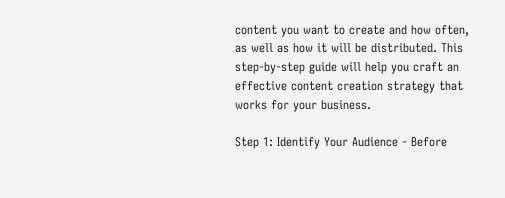content you want to create and how often, as well as how it will be distributed. This step-by-step guide will help you craft an effective content creation strategy that works for your business.

Step 1: Identify Your Audience - Before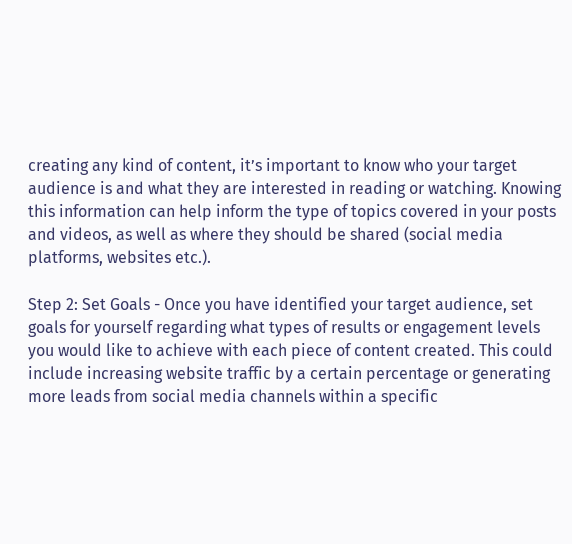creating any kind of content, it’s important to know who your target audience is and what they are interested in reading or watching. Knowing this information can help inform the type of topics covered in your posts and videos, as well as where they should be shared (social media platforms, websites etc.).

Step 2: Set Goals - Once you have identified your target audience, set goals for yourself regarding what types of results or engagement levels you would like to achieve with each piece of content created. This could include increasing website traffic by a certain percentage or generating more leads from social media channels within a specific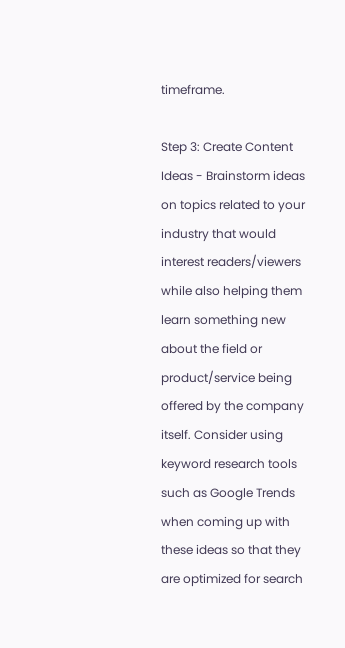timeframe.

Step 3: Create Content Ideas - Brainstorm ideas on topics related to your industry that would interest readers/viewers while also helping them learn something new about the field or product/service being offered by the company itself. Consider using keyword research tools such as Google Trends when coming up with these ideas so that they are optimized for search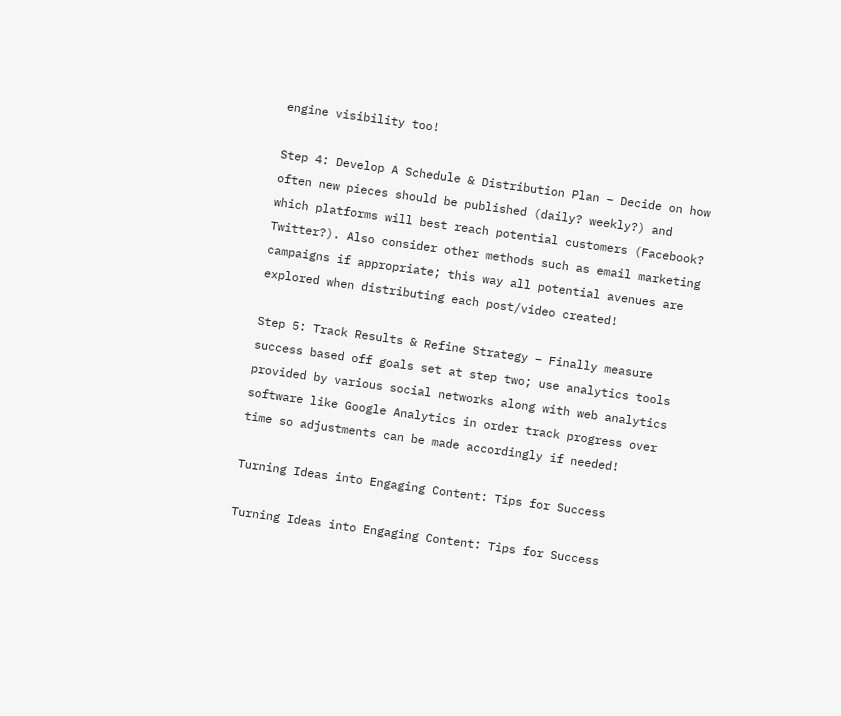engine visibility too!

Step 4: Develop A Schedule & Distribution Plan – Decide on how often new pieces should be published (daily? weekly?) and which platforms will best reach potential customers (Facebook? Twitter?). Also consider other methods such as email marketing campaigns if appropriate; this way all potential avenues are explored when distributing each post/video created!

Step 5: Track Results & Refine Strategy – Finally measure success based off goals set at step two; use analytics tools provided by various social networks along with web analytics software like Google Analytics in order track progress over time so adjustments can be made accordingly if needed!

Turning Ideas into Engaging Content: Tips for Success

Turning Ideas into Engaging Content: Tips for Success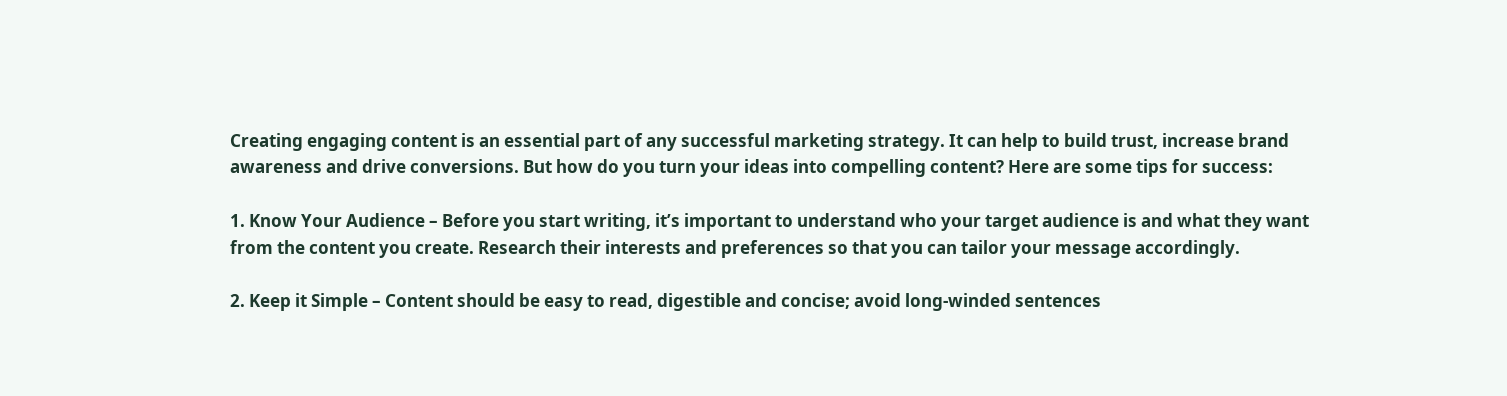Creating engaging content is an essential part of any successful marketing strategy. It can help to build trust, increase brand awareness and drive conversions. But how do you turn your ideas into compelling content? Here are some tips for success:

1. Know Your Audience – Before you start writing, it’s important to understand who your target audience is and what they want from the content you create. Research their interests and preferences so that you can tailor your message accordingly.

2. Keep it Simple – Content should be easy to read, digestible and concise; avoid long-winded sentences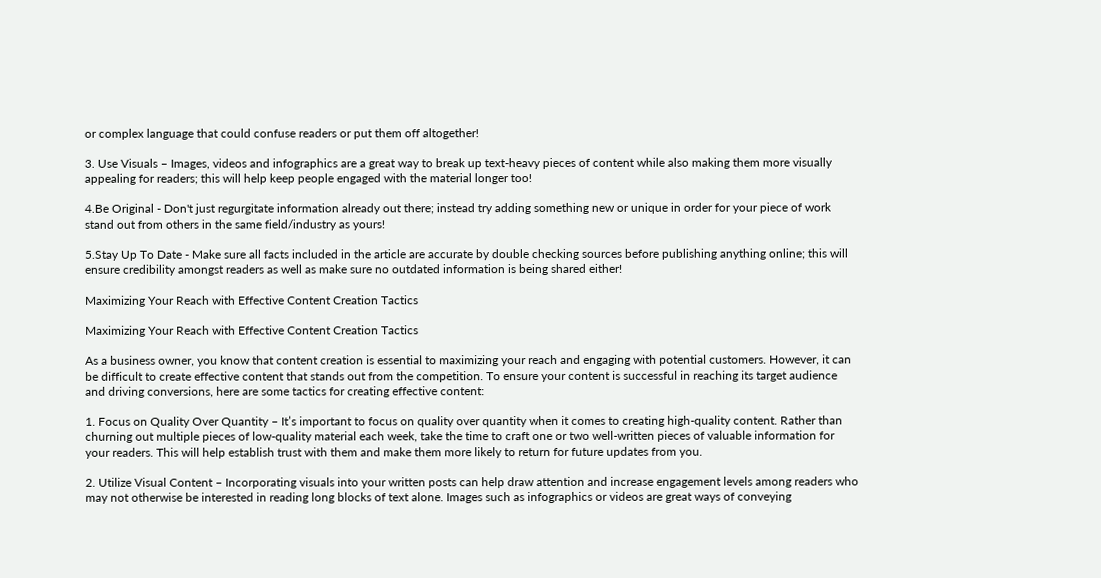or complex language that could confuse readers or put them off altogether!

3. Use Visuals – Images, videos and infographics are a great way to break up text-heavy pieces of content while also making them more visually appealing for readers; this will help keep people engaged with the material longer too!

4.Be Original - Don't just regurgitate information already out there; instead try adding something new or unique in order for your piece of work stand out from others in the same field/industry as yours!

5.Stay Up To Date - Make sure all facts included in the article are accurate by double checking sources before publishing anything online; this will ensure credibility amongst readers as well as make sure no outdated information is being shared either!

Maximizing Your Reach with Effective Content Creation Tactics

Maximizing Your Reach with Effective Content Creation Tactics

As a business owner, you know that content creation is essential to maximizing your reach and engaging with potential customers. However, it can be difficult to create effective content that stands out from the competition. To ensure your content is successful in reaching its target audience and driving conversions, here are some tactics for creating effective content:

1. Focus on Quality Over Quantity – It’s important to focus on quality over quantity when it comes to creating high-quality content. Rather than churning out multiple pieces of low-quality material each week, take the time to craft one or two well-written pieces of valuable information for your readers. This will help establish trust with them and make them more likely to return for future updates from you.

2. Utilize Visual Content – Incorporating visuals into your written posts can help draw attention and increase engagement levels among readers who may not otherwise be interested in reading long blocks of text alone. Images such as infographics or videos are great ways of conveying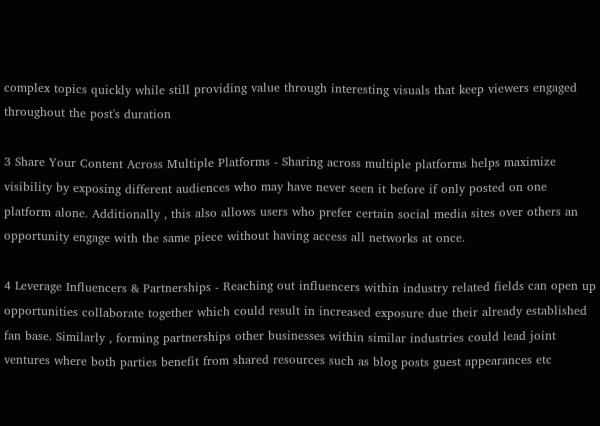complex topics quickly while still providing value through interesting visuals that keep viewers engaged throughout the post's duration

3 Share Your Content Across Multiple Platforms - Sharing across multiple platforms helps maximize visibility by exposing different audiences who may have never seen it before if only posted on one platform alone. Additionally , this also allows users who prefer certain social media sites over others an opportunity engage with the same piece without having access all networks at once.

4 Leverage Influencers & Partnerships - Reaching out influencers within industry related fields can open up opportunities collaborate together which could result in increased exposure due their already established fan base. Similarly , forming partnerships other businesses within similar industries could lead joint ventures where both parties benefit from shared resources such as blog posts guest appearances etc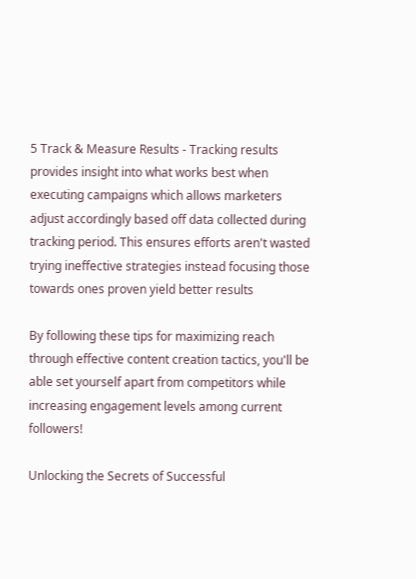5 Track & Measure Results - Tracking results provides insight into what works best when executing campaigns which allows marketers adjust accordingly based off data collected during tracking period. This ensures efforts aren't wasted trying ineffective strategies instead focusing those towards ones proven yield better results

By following these tips for maximizing reach through effective content creation tactics, you'll be able set yourself apart from competitors while increasing engagement levels among current followers!

Unlocking the Secrets of Successful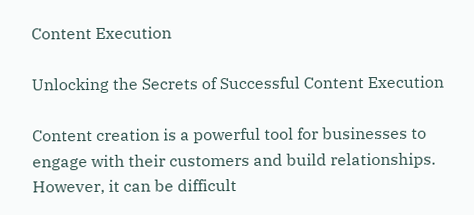Content Execution

Unlocking the Secrets of Successful Content Execution

Content creation is a powerful tool for businesses to engage with their customers and build relationships. However, it can be difficult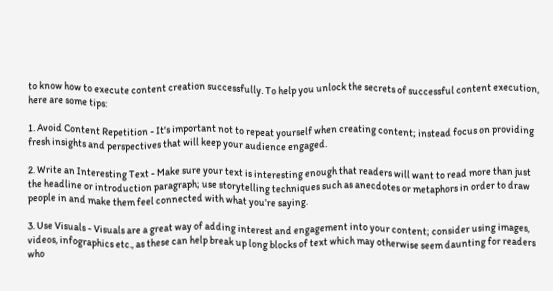to know how to execute content creation successfully. To help you unlock the secrets of successful content execution, here are some tips:

1. Avoid Content Repetition - It's important not to repeat yourself when creating content; instead focus on providing fresh insights and perspectives that will keep your audience engaged.

2. Write an Interesting Text - Make sure your text is interesting enough that readers will want to read more than just the headline or introduction paragraph; use storytelling techniques such as anecdotes or metaphors in order to draw people in and make them feel connected with what you’re saying.

3. Use Visuals - Visuals are a great way of adding interest and engagement into your content; consider using images, videos, infographics etc., as these can help break up long blocks of text which may otherwise seem daunting for readers who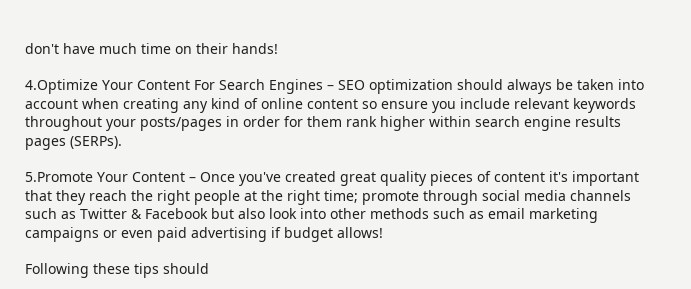don't have much time on their hands!

4.Optimize Your Content For Search Engines – SEO optimization should always be taken into account when creating any kind of online content so ensure you include relevant keywords throughout your posts/pages in order for them rank higher within search engine results pages (SERPs).

5.Promote Your Content – Once you've created great quality pieces of content it's important that they reach the right people at the right time; promote through social media channels such as Twitter & Facebook but also look into other methods such as email marketing campaigns or even paid advertising if budget allows!

Following these tips should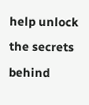help unlock the secrets behind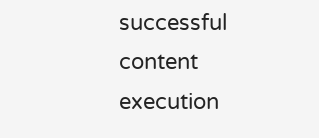successful content execution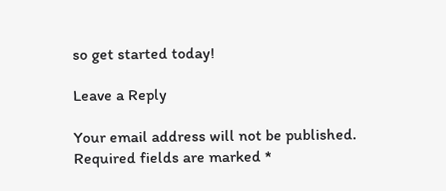so get started today!

Leave a Reply

Your email address will not be published. Required fields are marked *